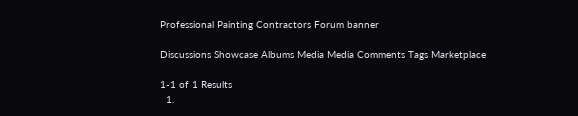Professional Painting Contractors Forum banner

Discussions Showcase Albums Media Media Comments Tags Marketplace

1-1 of 1 Results
  1.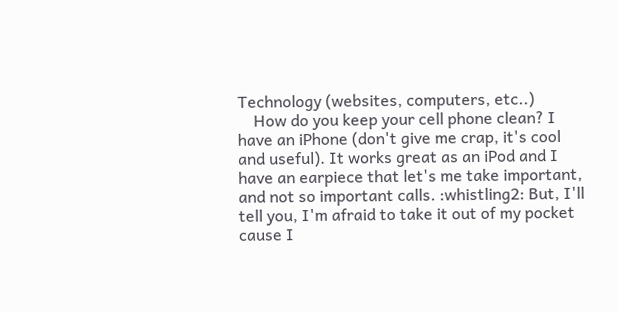Technology (websites, computers, etc..)
    How do you keep your cell phone clean? I have an iPhone (don't give me crap, it's cool and useful). It works great as an iPod and I have an earpiece that let's me take important, and not so important calls. :whistling2: But, I'll tell you, I'm afraid to take it out of my pocket cause I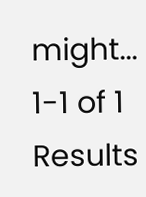might...
1-1 of 1 Results